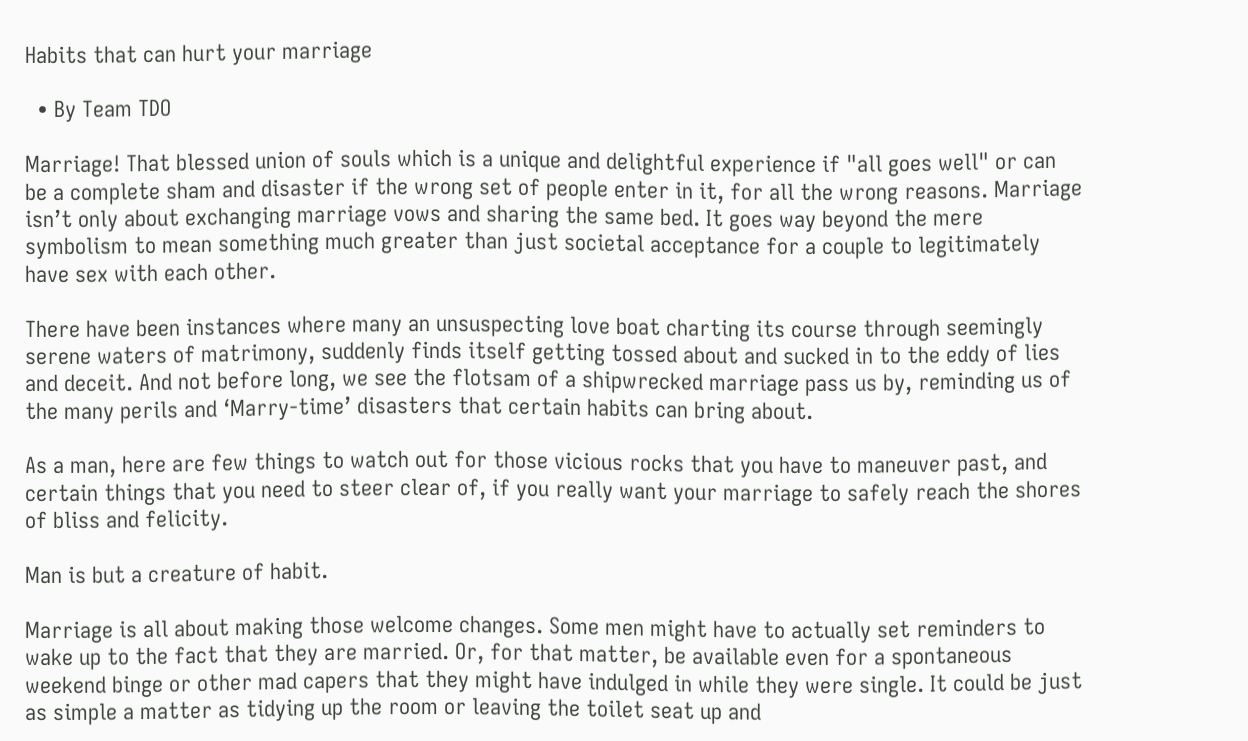Habits that can hurt your marriage

  • By Team TDO

Marriage! That blessed union of souls which is a unique and delightful experience if "all goes well" or can be a complete sham and disaster if the wrong set of people enter in it, for all the wrong reasons. Marriage isn’t only about exchanging marriage vows and sharing the same bed. It goes way beyond the mere symbolism to mean something much greater than just societal acceptance for a couple to legitimately have sex with each other.

There have been instances where many an unsuspecting love boat charting its course through seemingly serene waters of matrimony, suddenly finds itself getting tossed about and sucked in to the eddy of lies and deceit. And not before long, we see the flotsam of a shipwrecked marriage pass us by, reminding us of the many perils and ‘Marry-time’ disasters that certain habits can bring about.

As a man, here are few things to watch out for those vicious rocks that you have to maneuver past, and certain things that you need to steer clear of, if you really want your marriage to safely reach the shores of bliss and felicity.

Man is but a creature of habit.

Marriage is all about making those welcome changes. Some men might have to actually set reminders to wake up to the fact that they are married. Or, for that matter, be available even for a spontaneous weekend binge or other mad capers that they might have indulged in while they were single. It could be just as simple a matter as tidying up the room or leaving the toilet seat up and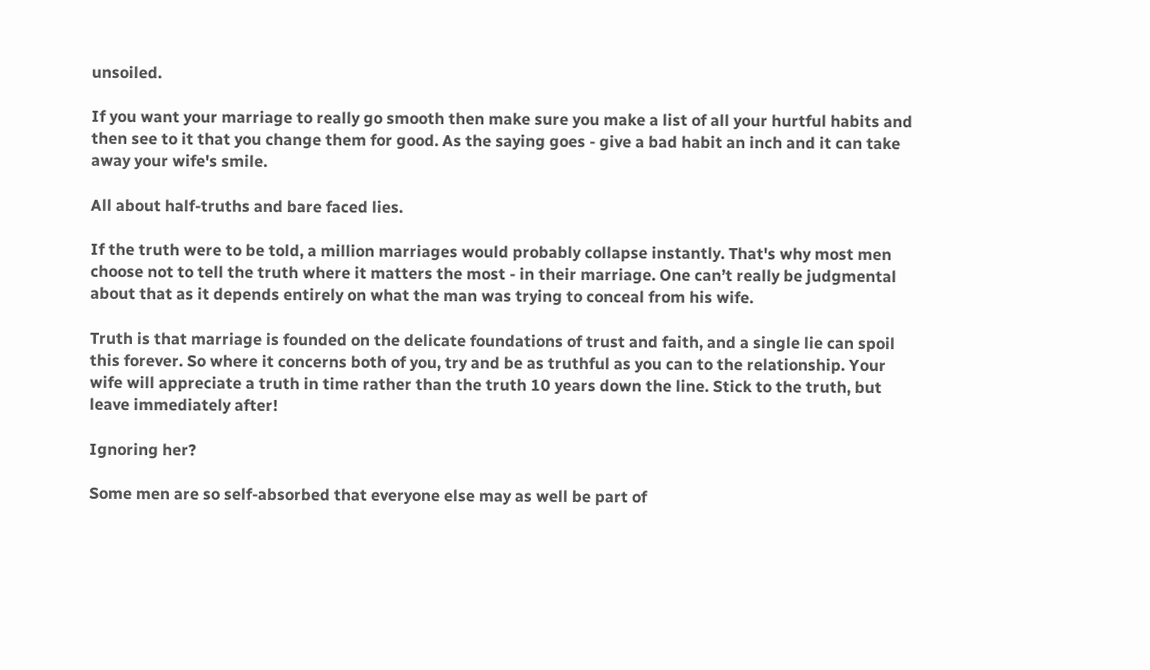unsoiled.

If you want your marriage to really go smooth then make sure you make a list of all your hurtful habits and then see to it that you change them for good. As the saying goes - give a bad habit an inch and it can take away your wife's smile.

All about half-truths and bare faced lies.

If the truth were to be told, a million marriages would probably collapse instantly. That's why most men choose not to tell the truth where it matters the most - in their marriage. One can’t really be judgmental about that as it depends entirely on what the man was trying to conceal from his wife.

Truth is that marriage is founded on the delicate foundations of trust and faith, and a single lie can spoil this forever. So where it concerns both of you, try and be as truthful as you can to the relationship. Your wife will appreciate a truth in time rather than the truth 10 years down the line. Stick to the truth, but leave immediately after!

Ignoring her?

Some men are so self-absorbed that everyone else may as well be part of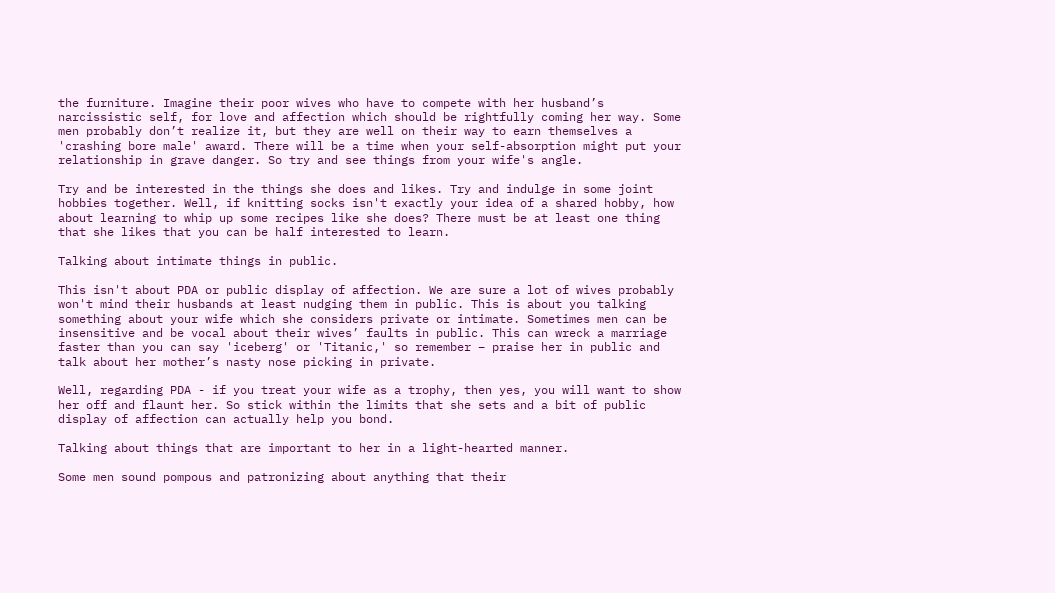the furniture. Imagine their poor wives who have to compete with her husband’s narcissistic self, for love and affection which should be rightfully coming her way. Some men probably don’t realize it, but they are well on their way to earn themselves a 'crashing bore male' award. There will be a time when your self-absorption might put your relationship in grave danger. So try and see things from your wife's angle.

Try and be interested in the things she does and likes. Try and indulge in some joint hobbies together. Well, if knitting socks isn't exactly your idea of a shared hobby, how about learning to whip up some recipes like she does? There must be at least one thing that she likes that you can be half interested to learn.

Talking about intimate things in public.

This isn't about PDA or public display of affection. We are sure a lot of wives probably won't mind their husbands at least nudging them in public. This is about you talking something about your wife which she considers private or intimate. Sometimes men can be insensitive and be vocal about their wives’ faults in public. This can wreck a marriage faster than you can say 'iceberg' or 'Titanic,' so remember – praise her in public and talk about her mother’s nasty nose picking in private.

Well, regarding PDA - if you treat your wife as a trophy, then yes, you will want to show her off and flaunt her. So stick within the limits that she sets and a bit of public display of affection can actually help you bond.

Talking about things that are important to her in a light-hearted manner.

Some men sound pompous and patronizing about anything that their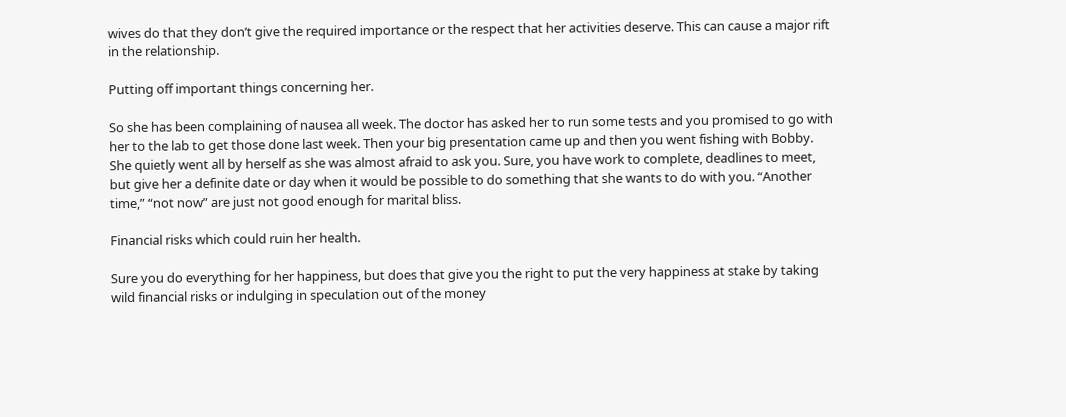wives do that they don’t give the required importance or the respect that her activities deserve. This can cause a major rift in the relationship.

Putting off important things concerning her.

So she has been complaining of nausea all week. The doctor has asked her to run some tests and you promised to go with her to the lab to get those done last week. Then your big presentation came up and then you went fishing with Bobby. She quietly went all by herself as she was almost afraid to ask you. Sure, you have work to complete, deadlines to meet, but give her a definite date or day when it would be possible to do something that she wants to do with you. “Another time,” “not now” are just not good enough for marital bliss.

Financial risks which could ruin her health.

Sure you do everything for her happiness, but does that give you the right to put the very happiness at stake by taking wild financial risks or indulging in speculation out of the money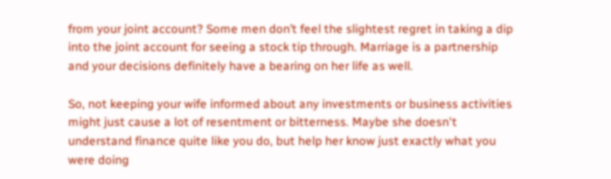from your joint account? Some men don’t feel the slightest regret in taking a dip into the joint account for seeing a stock tip through. Marriage is a partnership and your decisions definitely have a bearing on her life as well.

So, not keeping your wife informed about any investments or business activities might just cause a lot of resentment or bitterness. Maybe she doesn't understand finance quite like you do, but help her know just exactly what you were doing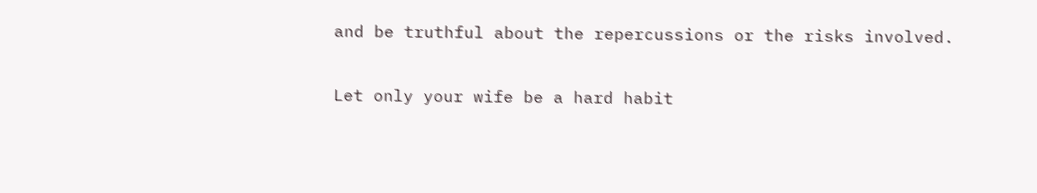and be truthful about the repercussions or the risks involved.

Let only your wife be a hard habit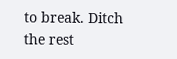to break. Ditch the rest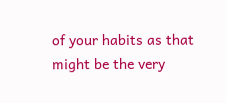of your habits as that might be the very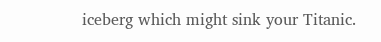iceberg which might sink your Titanic.